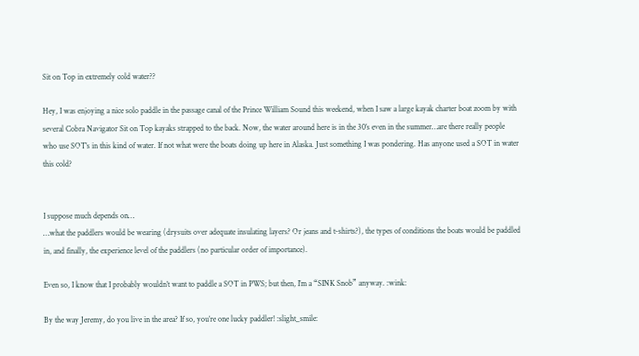Sit on Top in extremely cold water??

Hey, I was enjoying a nice solo paddle in the passage canal of the Prince William Sound this weekend, when I saw a large kayak charter boat zoom by with several Cobra Navigator Sit on Top kayaks strapped to the back. Now, the water around here is in the 30’s even in the summer…are there really people who use SOT’s in this kind of water. If not what were the boats doing up here in Alaska. Just something I was pondering. Has anyone used a SOT in water this cold?


I suppose much depends on…
…what the paddlers would be wearing (drysuits over adequate insulating layers? Or jeans and t-shirts?), the types of conditions the boats would be paddled in, and finally, the experience level of the paddlers (no particular order of importance).

Even so, I know that I probably wouldn’t want to paddle a SOT in PWS; but then, I’m a “SINK Snob” anyway. :wink:

By the way Jeremy, do you live in the area? If so, you’re one lucky paddler! :slight_smile: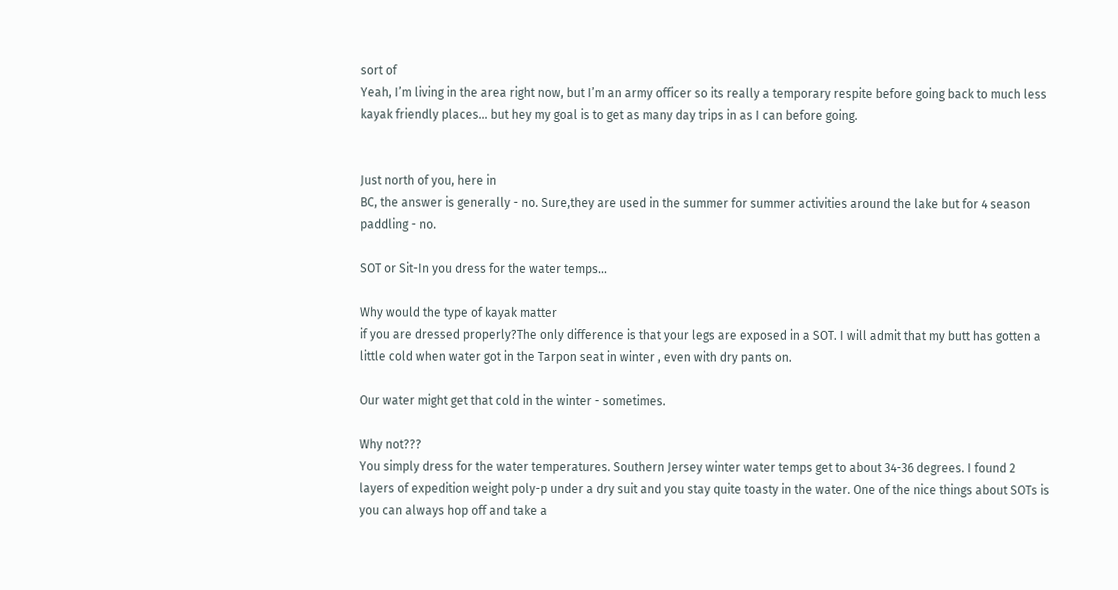sort of
Yeah, I’m living in the area right now, but I’m an army officer so its really a temporary respite before going back to much less kayak friendly places… but hey my goal is to get as many day trips in as I can before going.


Just north of you, here in
BC, the answer is generally - no. Sure,they are used in the summer for summer activities around the lake but for 4 season paddling - no.

SOT or Sit-In you dress for the water temps…

Why would the type of kayak matter
if you are dressed properly?The only difference is that your legs are exposed in a SOT. I will admit that my butt has gotten a little cold when water got in the Tarpon seat in winter , even with dry pants on.

Our water might get that cold in the winter - sometimes.

Why not???
You simply dress for the water temperatures. Southern Jersey winter water temps get to about 34-36 degrees. I found 2 layers of expedition weight poly-p under a dry suit and you stay quite toasty in the water. One of the nice things about SOTs is you can always hop off and take a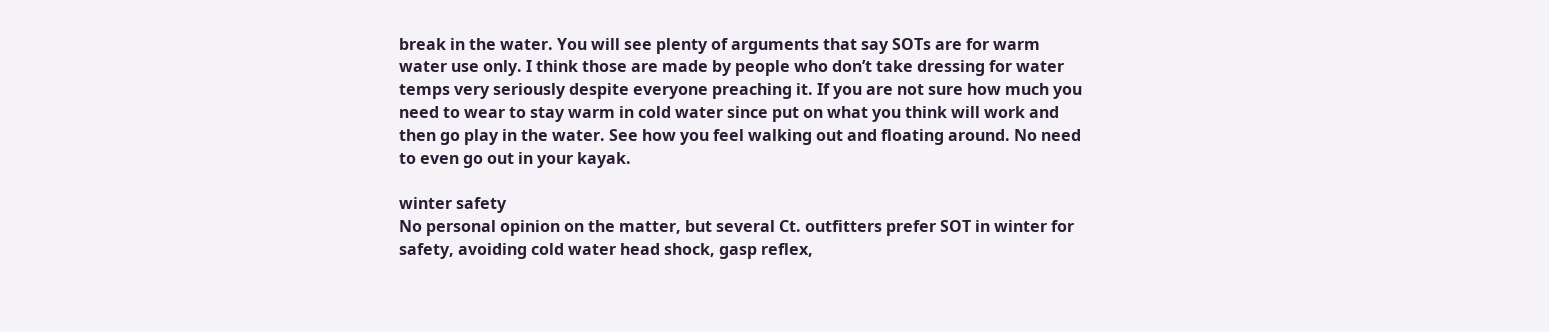break in the water. You will see plenty of arguments that say SOTs are for warm water use only. I think those are made by people who don’t take dressing for water temps very seriously despite everyone preaching it. If you are not sure how much you need to wear to stay warm in cold water since put on what you think will work and then go play in the water. See how you feel walking out and floating around. No need to even go out in your kayak.

winter safety
No personal opinion on the matter, but several Ct. outfitters prefer SOT in winter for safety, avoiding cold water head shock, gasp reflex,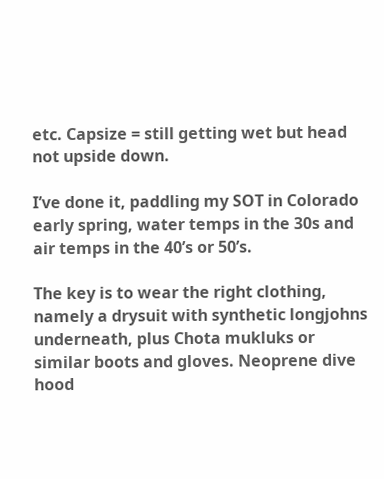etc. Capsize = still getting wet but head not upside down.

I’ve done it, paddling my SOT in Colorado early spring, water temps in the 30s and air temps in the 40’s or 50’s.

The key is to wear the right clothing, namely a drysuit with synthetic longjohns underneath, plus Chota mukluks or similar boots and gloves. Neoprene dive hood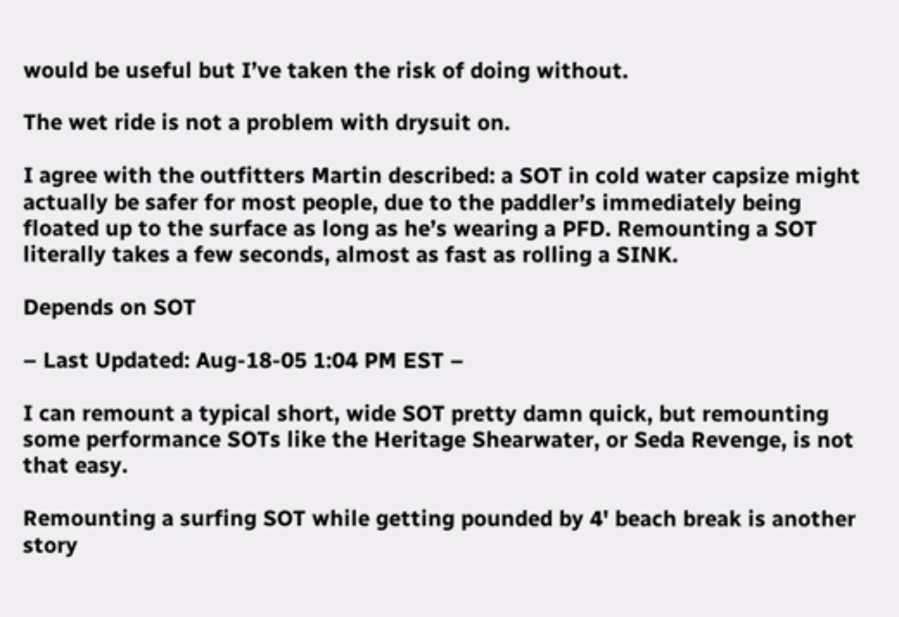would be useful but I’ve taken the risk of doing without.

The wet ride is not a problem with drysuit on.

I agree with the outfitters Martin described: a SOT in cold water capsize might actually be safer for most people, due to the paddler’s immediately being floated up to the surface as long as he’s wearing a PFD. Remounting a SOT literally takes a few seconds, almost as fast as rolling a SINK.

Depends on SOT

– Last Updated: Aug-18-05 1:04 PM EST –

I can remount a typical short, wide SOT pretty damn quick, but remounting some performance SOTs like the Heritage Shearwater, or Seda Revenge, is not that easy.

Remounting a surfing SOT while getting pounded by 4' beach break is another story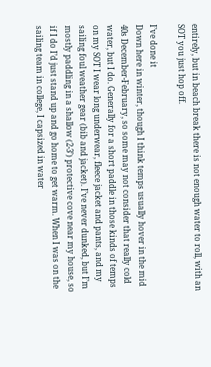entirely, but in beach break there is not enough water to roll, with an SOT you just hop off.

I’ve done it
Down here in winter, though I think temps usually hover in the mid 40s December-February, so some may not consider that really cold water, but I do. Generally for a short paddle in those kinds of temps on my SOT I wear long underwear, fleece jacket and pants, and my sailing foul weather gear (bib and jacket). I’ve never dunked, but I’m mostly paddling in a shallow (2-3’) protective cove near my house, so if I do I’d just stand up and go home to get warm. When I was on the sailing team in college, I capsized in water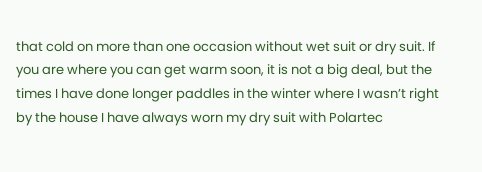that cold on more than one occasion without wet suit or dry suit. If you are where you can get warm soon, it is not a big deal, but the times I have done longer paddles in the winter where I wasn’t right by the house I have always worn my dry suit with Polartec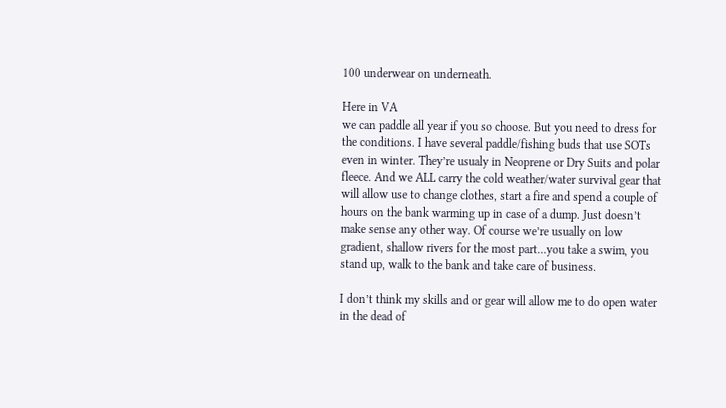100 underwear on underneath.

Here in VA
we can paddle all year if you so choose. But you need to dress for the conditions. I have several paddle/fishing buds that use SOTs even in winter. They’re usualy in Neoprene or Dry Suits and polar fleece. And we ALL carry the cold weather/water survival gear that will allow use to change clothes, start a fire and spend a couple of hours on the bank warming up in case of a dump. Just doesn’t make sense any other way. Of course we’re usually on low gradient, shallow rivers for the most part…you take a swim, you stand up, walk to the bank and take care of business.

I don’t think my skills and or gear will allow me to do open water in the dead of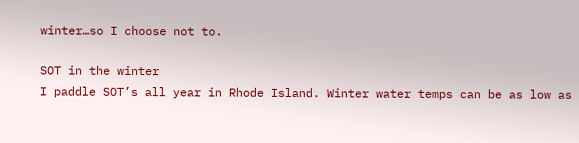winter…so I choose not to.

SOT in the winter
I paddle SOT’s all year in Rhode Island. Winter water temps can be as low as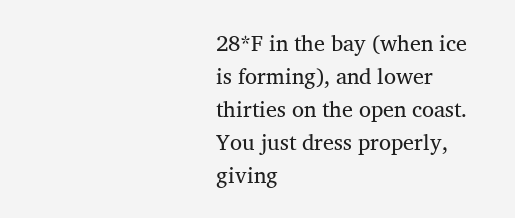28*F in the bay (when ice is forming), and lower thirties on the open coast. You just dress properly, giving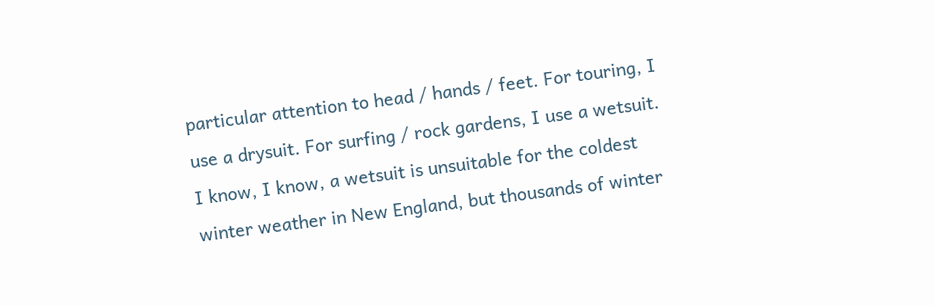particular attention to head / hands / feet. For touring, I use a drysuit. For surfing / rock gardens, I use a wetsuit. I know, I know, a wetsuit is unsuitable for the coldest winter weather in New England, but thousands of winter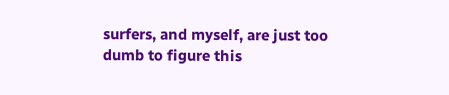surfers, and myself, are just too dumb to figure this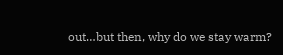out…but then, why do we stay warm?